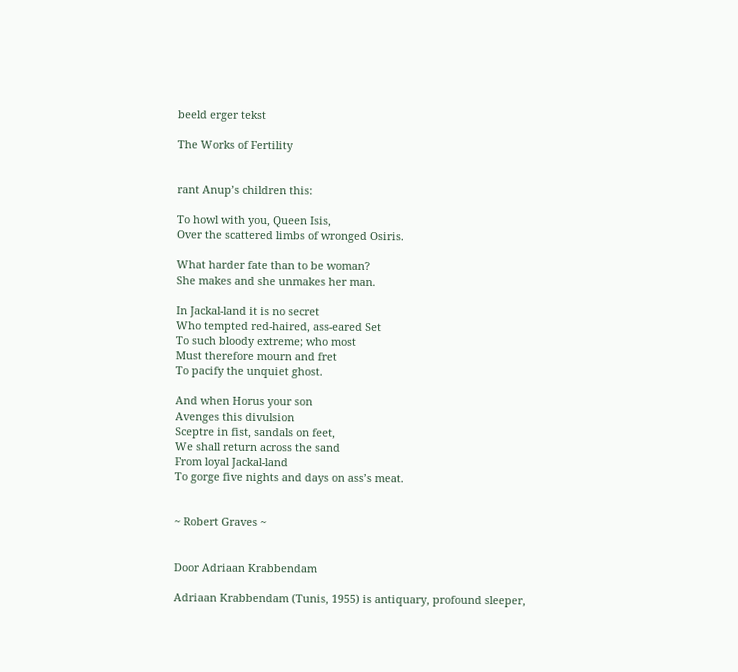beeld erger tekst

The Works of Fertility


rant Anup’s children this:

To howl with you, Queen Isis,
Over the scattered limbs of wronged Osiris.

What harder fate than to be woman?
She makes and she unmakes her man.

In Jackal-land it is no secret
Who tempted red-haired, ass-eared Set
To such bloody extreme; who most
Must therefore mourn and fret
To pacify the unquiet ghost.

And when Horus your son
Avenges this divulsion
Sceptre in fist, sandals on feet,
We shall return across the sand
From loyal Jackal-land
To gorge five nights and days on ass’s meat.


~ Robert Graves ~


Door Adriaan Krabbendam

Adriaan Krabbendam (Tunis, 1955) is antiquary, profound sleeper,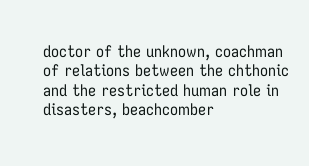doctor of the unknown, coachman of relations between the chthonic and the restricted human role in disasters, beachcomber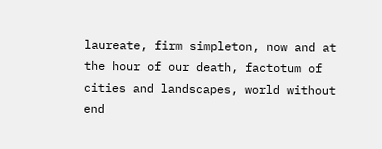laureate, firm simpleton, now and at the hour of our death, factotum of cities and landscapes, world without end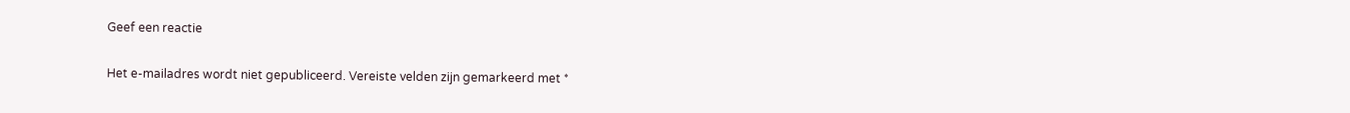Geef een reactie

Het e-mailadres wordt niet gepubliceerd. Vereiste velden zijn gemarkeerd met *